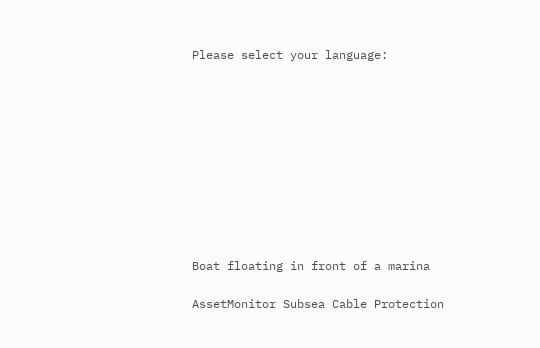Please select your language:










Boat floating in front of a marina

AssetMonitor Subsea Cable Protection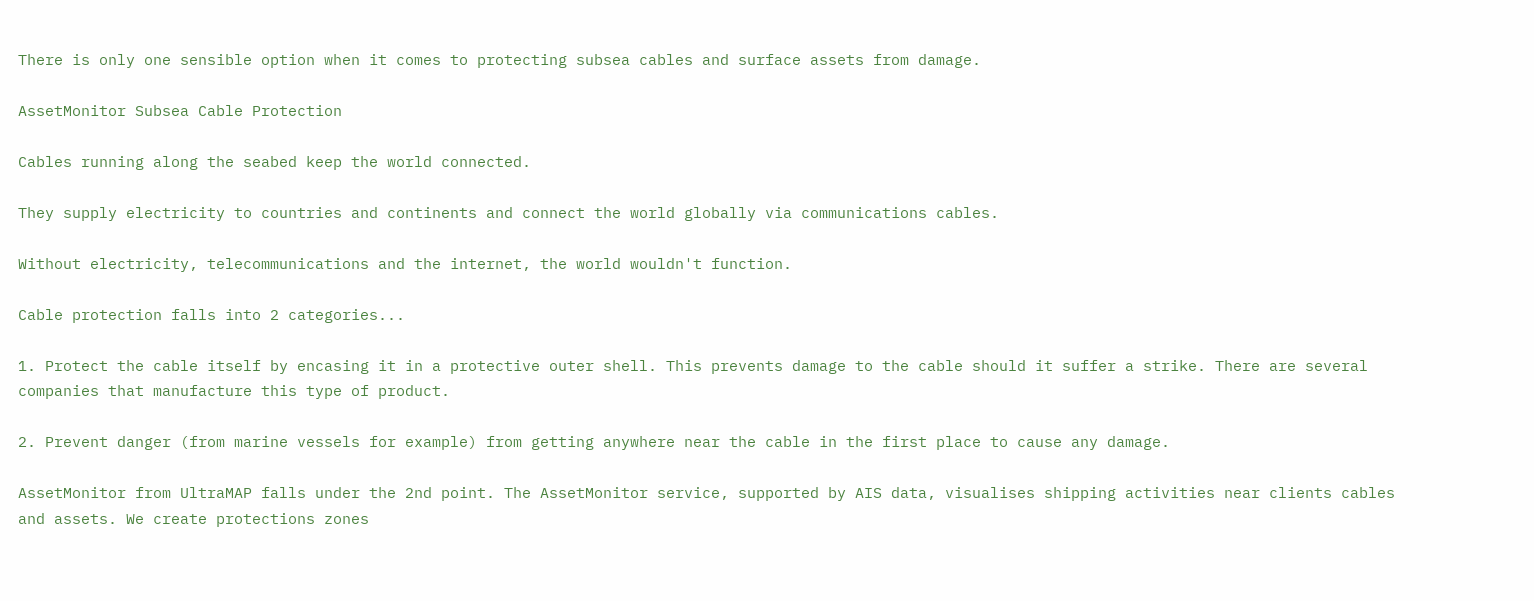There is only one sensible option when it comes to protecting subsea cables and surface assets from damage.

AssetMonitor Subsea Cable Protection

Cables running along the seabed keep the world connected.

They supply electricity to countries and continents and connect the world globally via communications cables.

Without electricity, telecommunications and the internet, the world wouldn't function.

Cable protection falls into 2 categories...

1. Protect the cable itself by encasing it in a protective outer shell. This prevents damage to the cable should it suffer a strike. There are several companies that manufacture this type of product.

2. Prevent danger (from marine vessels for example) from getting anywhere near the cable in the first place to cause any damage.

AssetMonitor from UltraMAP falls under the 2nd point. The AssetMonitor service, supported by AIS data, visualises shipping activities near clients cables and assets. We create protections zones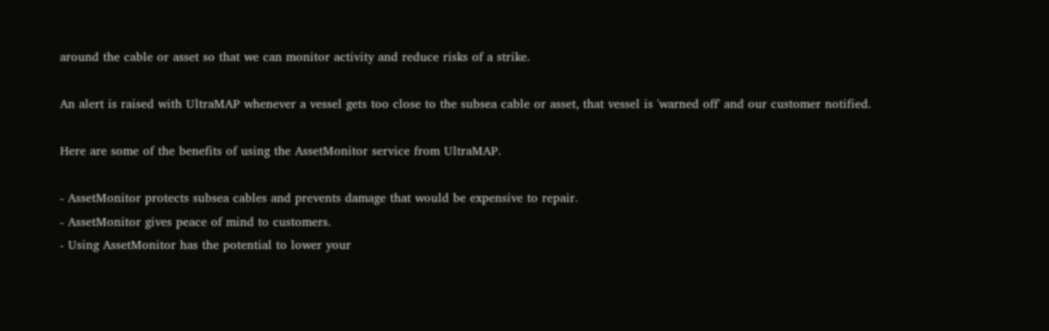around the cable or asset so that we can monitor activity and reduce risks of a strike.

An alert is raised with UltraMAP whenever a vessel gets too close to the subsea cable or asset, that vessel is 'warned off' and our customer notified.

Here are some of the benefits of using the AssetMonitor service from UltraMAP.

- AssetMonitor protects subsea cables and prevents damage that would be expensive to repair.
- AssetMonitor gives peace of mind to customers.
- Using AssetMonitor has the potential to lower your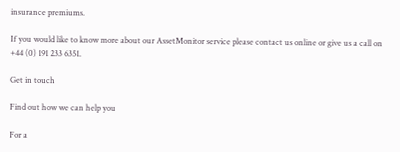insurance premiums.

If you would like to know more about our AssetMonitor service please contact us online or give us a call on +44 (0) 191 233 6351.

Get in touch

Find out how we can help you

For a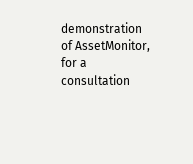demonstration of AssetMonitor, for a consultation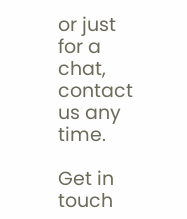or just for a chat, contact us any time.

Get in touch